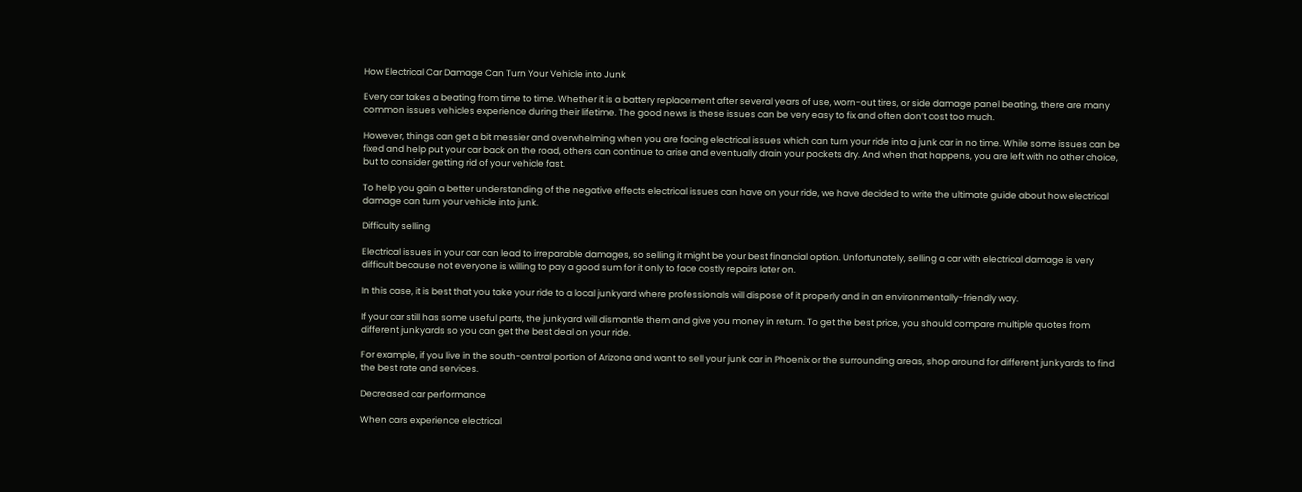How Electrical Car Damage Can Turn Your Vehicle into Junk

Every car takes a beating from time to time. Whether it is a battery replacement after several years of use, worn-out tires, or side damage panel beating, there are many common issues vehicles experience during their lifetime. The good news is these issues can be very easy to fix and often don’t cost too much.

However, things can get a bit messier and overwhelming when you are facing electrical issues which can turn your ride into a junk car in no time. While some issues can be fixed and help put your car back on the road, others can continue to arise and eventually drain your pockets dry. And when that happens, you are left with no other choice, but to consider getting rid of your vehicle fast.

To help you gain a better understanding of the negative effects electrical issues can have on your ride, we have decided to write the ultimate guide about how electrical damage can turn your vehicle into junk.

Difficulty selling

Electrical issues in your car can lead to irreparable damages, so selling it might be your best financial option. Unfortunately, selling a car with electrical damage is very difficult because not everyone is willing to pay a good sum for it only to face costly repairs later on.

In this case, it is best that you take your ride to a local junkyard where professionals will dispose of it properly and in an environmentally-friendly way.

If your car still has some useful parts, the junkyard will dismantle them and give you money in return. To get the best price, you should compare multiple quotes from different junkyards so you can get the best deal on your ride.

For example, if you live in the south-central portion of Arizona and want to sell your junk car in Phoenix or the surrounding areas, shop around for different junkyards to find the best rate and services.

Decreased car performance

When cars experience electrical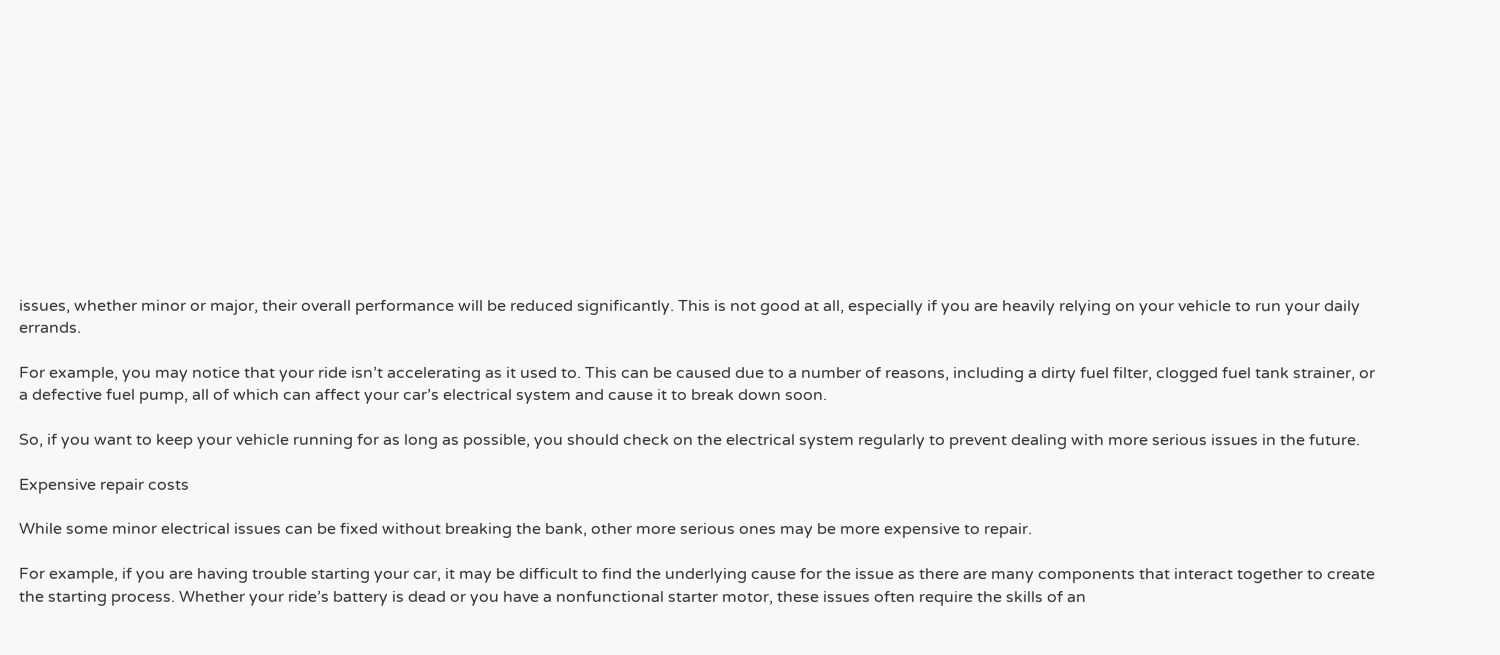issues, whether minor or major, their overall performance will be reduced significantly. This is not good at all, especially if you are heavily relying on your vehicle to run your daily errands.

For example, you may notice that your ride isn’t accelerating as it used to. This can be caused due to a number of reasons, including a dirty fuel filter, clogged fuel tank strainer, or a defective fuel pump, all of which can affect your car’s electrical system and cause it to break down soon.

So, if you want to keep your vehicle running for as long as possible, you should check on the electrical system regularly to prevent dealing with more serious issues in the future.

Expensive repair costs

While some minor electrical issues can be fixed without breaking the bank, other more serious ones may be more expensive to repair.

For example, if you are having trouble starting your car, it may be difficult to find the underlying cause for the issue as there are many components that interact together to create the starting process. Whether your ride’s battery is dead or you have a nonfunctional starter motor, these issues often require the skills of an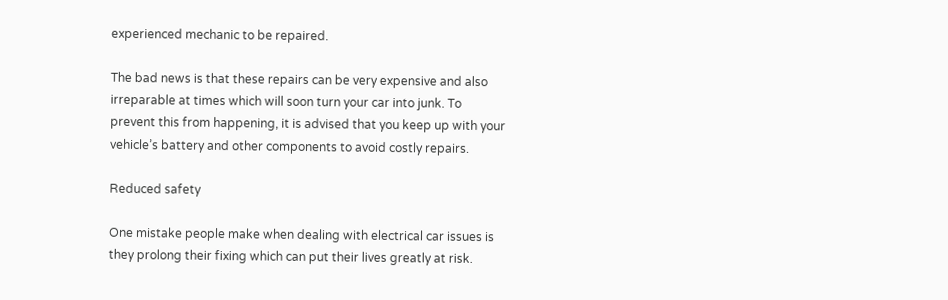experienced mechanic to be repaired.

The bad news is that these repairs can be very expensive and also irreparable at times which will soon turn your car into junk. To prevent this from happening, it is advised that you keep up with your vehicle’s battery and other components to avoid costly repairs.

Reduced safety

One mistake people make when dealing with electrical car issues is they prolong their fixing which can put their lives greatly at risk.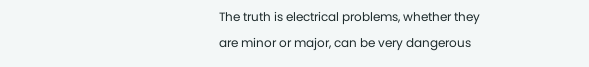The truth is electrical problems, whether they are minor or major, can be very dangerous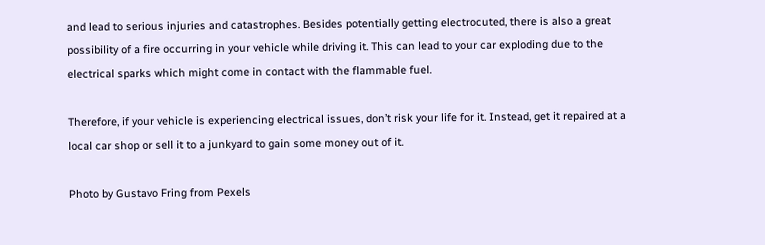and lead to serious injuries and catastrophes. Besides potentially getting electrocuted, there is also a great possibility of a fire occurring in your vehicle while driving it. This can lead to your car exploding due to the electrical sparks which might come in contact with the flammable fuel.

Therefore, if your vehicle is experiencing electrical issues, don’t risk your life for it. Instead, get it repaired at a local car shop or sell it to a junkyard to gain some money out of it.

Photo by Gustavo Fring from Pexels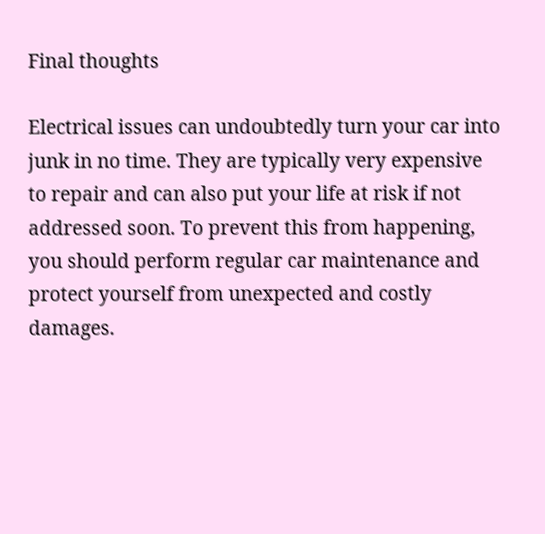Final thoughts

Electrical issues can undoubtedly turn your car into junk in no time. They are typically very expensive to repair and can also put your life at risk if not addressed soon. To prevent this from happening, you should perform regular car maintenance and protect yourself from unexpected and costly damages.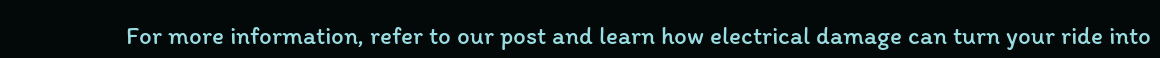For more information, refer to our post and learn how electrical damage can turn your ride into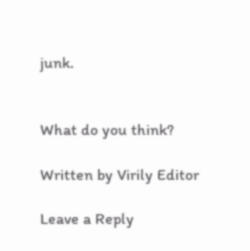junk.


What do you think?

Written by Virily Editor

Leave a Reply